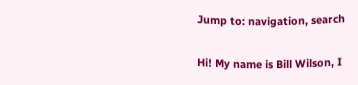Jump to: navigation, search

Hi! My name is Bill Wilson, I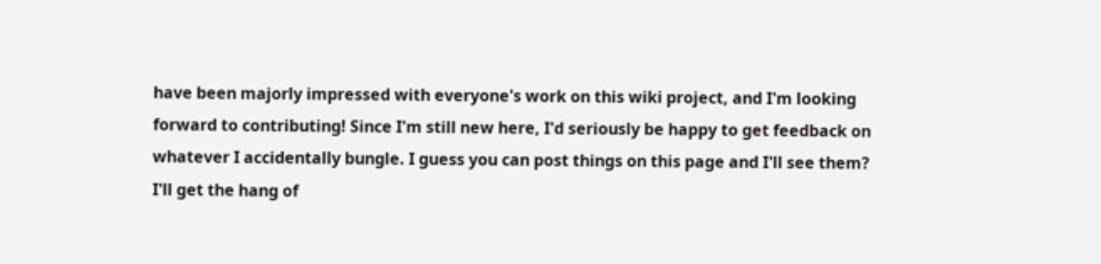have been majorly impressed with everyone's work on this wiki project, and I'm looking forward to contributing! Since I'm still new here, I'd seriously be happy to get feedback on whatever I accidentally bungle. I guess you can post things on this page and I'll see them? I'll get the hang of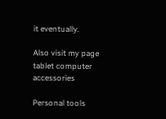it eventually.

Also visit my page tablet computer accessories

Personal tools